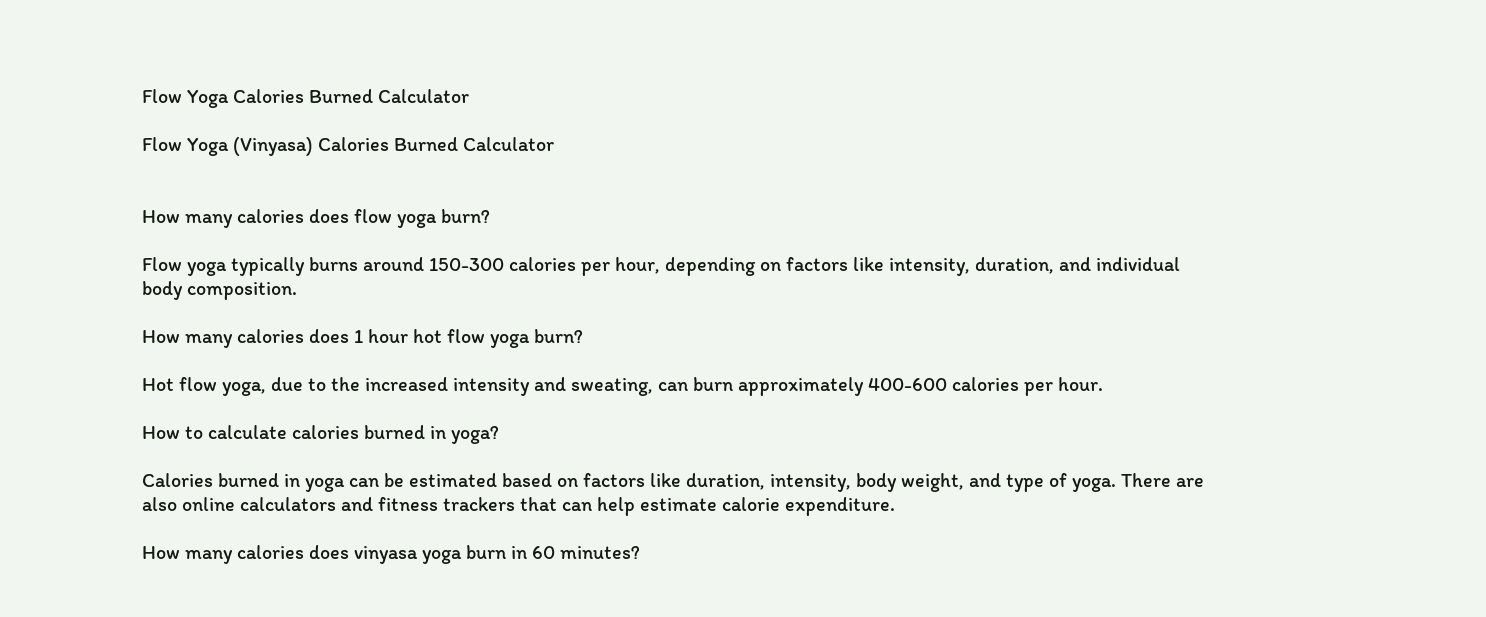Flow Yoga Calories Burned Calculator

Flow Yoga (Vinyasa) Calories Burned Calculator


How many calories does flow yoga burn?

Flow yoga typically burns around 150-300 calories per hour, depending on factors like intensity, duration, and individual body composition.

How many calories does 1 hour hot flow yoga burn?

Hot flow yoga, due to the increased intensity and sweating, can burn approximately 400-600 calories per hour.

How to calculate calories burned in yoga?

Calories burned in yoga can be estimated based on factors like duration, intensity, body weight, and type of yoga. There are also online calculators and fitness trackers that can help estimate calorie expenditure.

How many calories does vinyasa yoga burn in 60 minutes?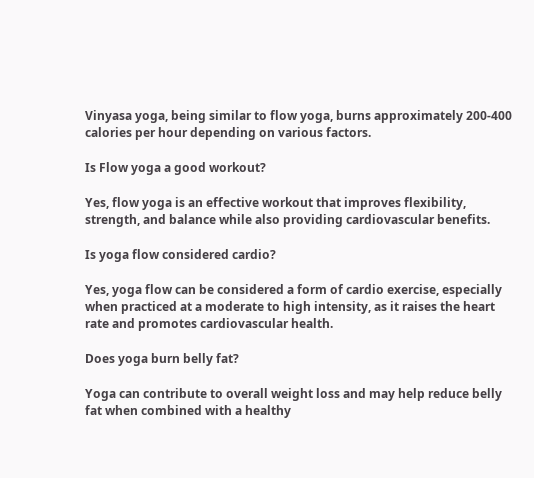Vinyasa yoga, being similar to flow yoga, burns approximately 200-400 calories per hour depending on various factors.

Is Flow yoga a good workout?

Yes, flow yoga is an effective workout that improves flexibility, strength, and balance while also providing cardiovascular benefits.

Is yoga flow considered cardio?

Yes, yoga flow can be considered a form of cardio exercise, especially when practiced at a moderate to high intensity, as it raises the heart rate and promotes cardiovascular health.

Does yoga burn belly fat?

Yoga can contribute to overall weight loss and may help reduce belly fat when combined with a healthy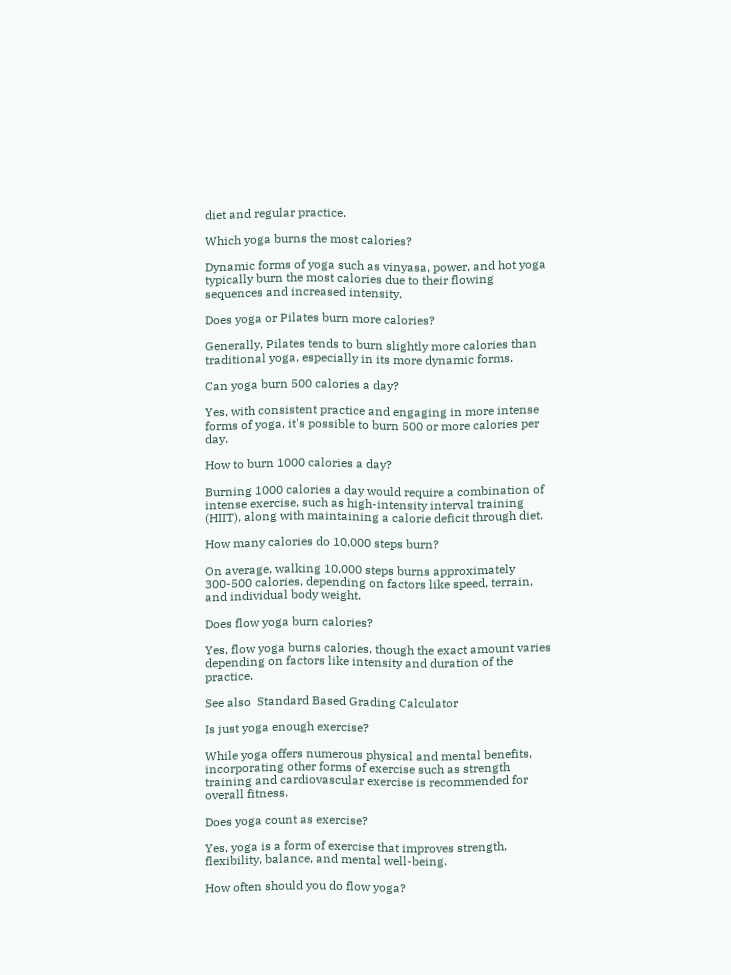diet and regular practice.

Which yoga burns the most calories?

Dynamic forms of yoga such as vinyasa, power, and hot yoga typically burn the most calories due to their flowing sequences and increased intensity.

Does yoga or Pilates burn more calories?

Generally, Pilates tends to burn slightly more calories than traditional yoga, especially in its more dynamic forms.

Can yoga burn 500 calories a day?

Yes, with consistent practice and engaging in more intense forms of yoga, it's possible to burn 500 or more calories per day.

How to burn 1000 calories a day?

Burning 1000 calories a day would require a combination of intense exercise, such as high-intensity interval training (HIIT), along with maintaining a calorie deficit through diet.

How many calories do 10,000 steps burn?

On average, walking 10,000 steps burns approximately 300-500 calories, depending on factors like speed, terrain, and individual body weight.

Does flow yoga burn calories?

Yes, flow yoga burns calories, though the exact amount varies depending on factors like intensity and duration of the practice.

See also  Standard Based Grading Calculator

Is just yoga enough exercise?

While yoga offers numerous physical and mental benefits, incorporating other forms of exercise such as strength training and cardiovascular exercise is recommended for overall fitness.

Does yoga count as exercise?

Yes, yoga is a form of exercise that improves strength, flexibility, balance, and mental well-being.

How often should you do flow yoga?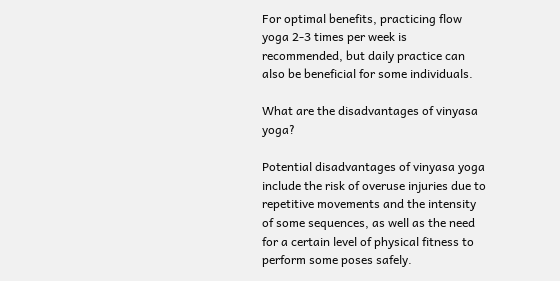For optimal benefits, practicing flow yoga 2-3 times per week is recommended, but daily practice can also be beneficial for some individuals.

What are the disadvantages of vinyasa yoga?

Potential disadvantages of vinyasa yoga include the risk of overuse injuries due to repetitive movements and the intensity of some sequences, as well as the need for a certain level of physical fitness to perform some poses safely.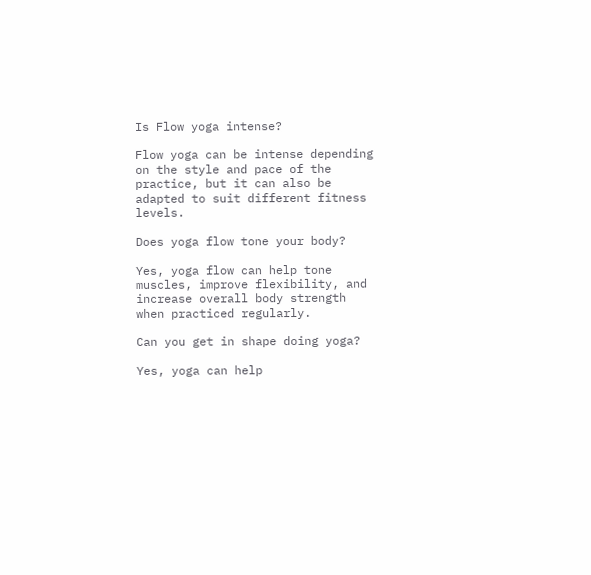Is Flow yoga intense?

Flow yoga can be intense depending on the style and pace of the practice, but it can also be adapted to suit different fitness levels.

Does yoga flow tone your body?

Yes, yoga flow can help tone muscles, improve flexibility, and increase overall body strength when practiced regularly.

Can you get in shape doing yoga?

Yes, yoga can help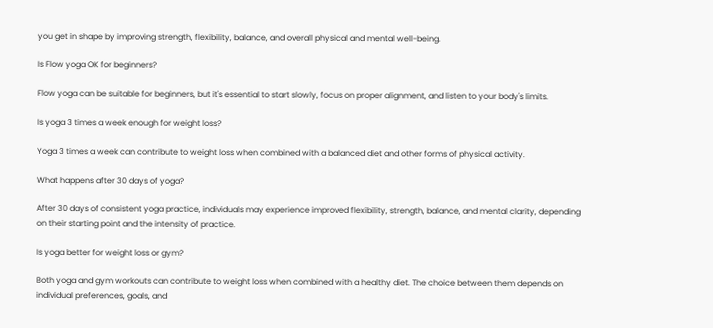you get in shape by improving strength, flexibility, balance, and overall physical and mental well-being.

Is Flow yoga OK for beginners?

Flow yoga can be suitable for beginners, but it's essential to start slowly, focus on proper alignment, and listen to your body's limits.

Is yoga 3 times a week enough for weight loss?

Yoga 3 times a week can contribute to weight loss when combined with a balanced diet and other forms of physical activity.

What happens after 30 days of yoga?

After 30 days of consistent yoga practice, individuals may experience improved flexibility, strength, balance, and mental clarity, depending on their starting point and the intensity of practice.

Is yoga better for weight loss or gym?

Both yoga and gym workouts can contribute to weight loss when combined with a healthy diet. The choice between them depends on individual preferences, goals, and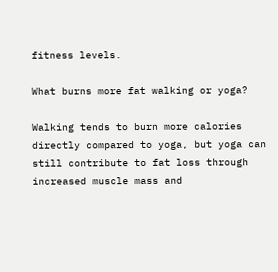fitness levels.

What burns more fat walking or yoga?

Walking tends to burn more calories directly compared to yoga, but yoga can still contribute to fat loss through increased muscle mass and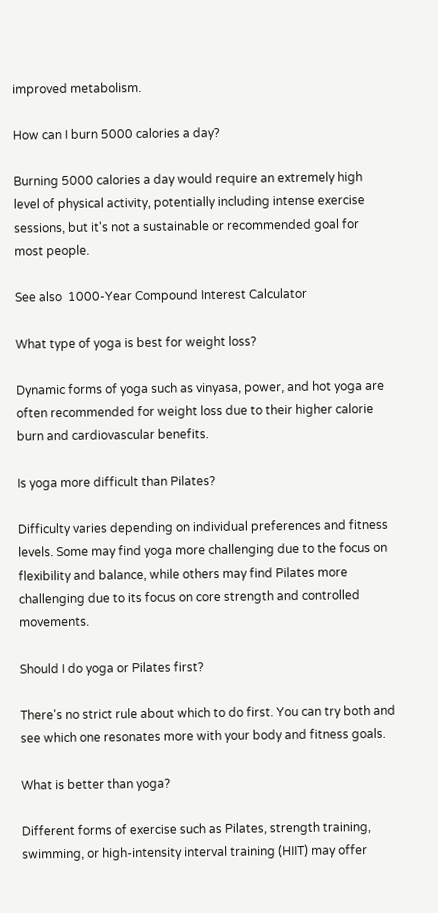improved metabolism.

How can I burn 5000 calories a day?

Burning 5000 calories a day would require an extremely high level of physical activity, potentially including intense exercise sessions, but it's not a sustainable or recommended goal for most people.

See also  1000-Year Compound Interest Calculator

What type of yoga is best for weight loss?

Dynamic forms of yoga such as vinyasa, power, and hot yoga are often recommended for weight loss due to their higher calorie burn and cardiovascular benefits.

Is yoga more difficult than Pilates?

Difficulty varies depending on individual preferences and fitness levels. Some may find yoga more challenging due to the focus on flexibility and balance, while others may find Pilates more challenging due to its focus on core strength and controlled movements.

Should I do yoga or Pilates first?

There's no strict rule about which to do first. You can try both and see which one resonates more with your body and fitness goals.

What is better than yoga?

Different forms of exercise such as Pilates, strength training, swimming, or high-intensity interval training (HIIT) may offer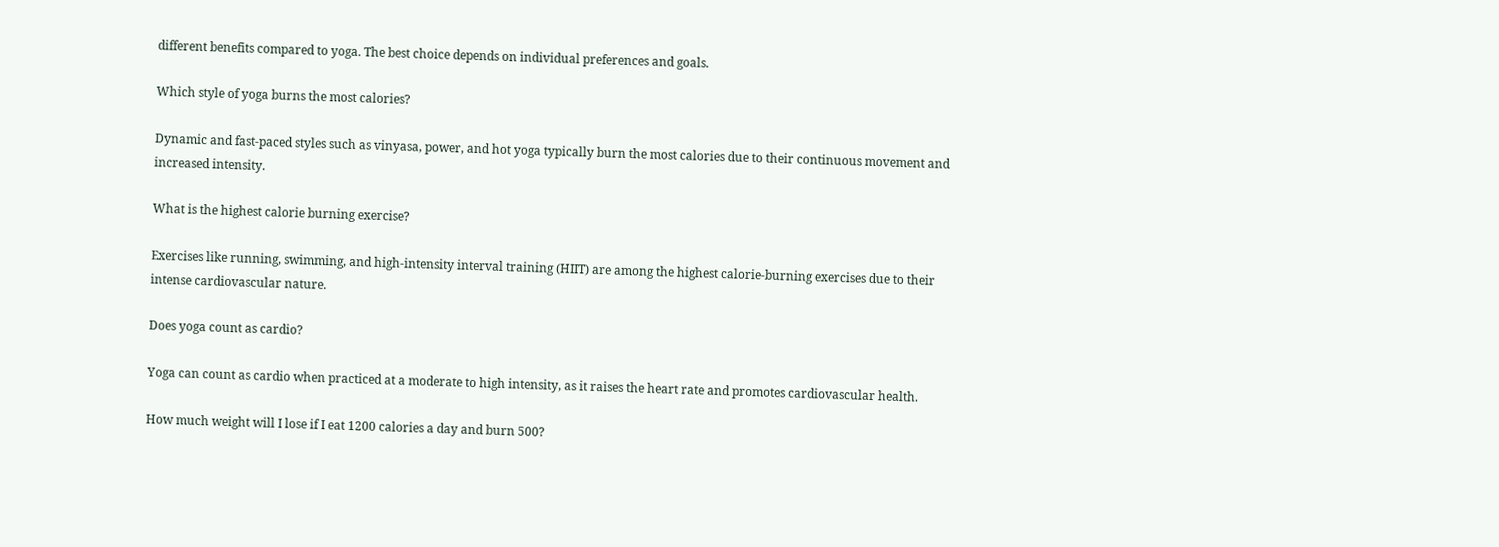different benefits compared to yoga. The best choice depends on individual preferences and goals.

Which style of yoga burns the most calories?

Dynamic and fast-paced styles such as vinyasa, power, and hot yoga typically burn the most calories due to their continuous movement and increased intensity.

What is the highest calorie burning exercise?

Exercises like running, swimming, and high-intensity interval training (HIIT) are among the highest calorie-burning exercises due to their intense cardiovascular nature.

Does yoga count as cardio?

Yoga can count as cardio when practiced at a moderate to high intensity, as it raises the heart rate and promotes cardiovascular health.

How much weight will I lose if I eat 1200 calories a day and burn 500?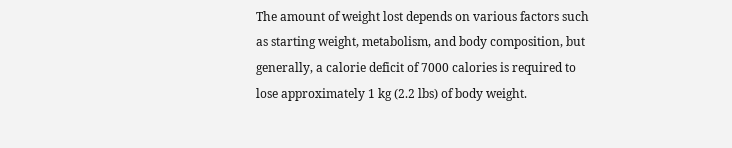The amount of weight lost depends on various factors such as starting weight, metabolism, and body composition, but generally, a calorie deficit of 7000 calories is required to lose approximately 1 kg (2.2 lbs) of body weight.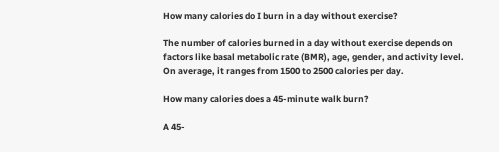How many calories do I burn in a day without exercise?

The number of calories burned in a day without exercise depends on factors like basal metabolic rate (BMR), age, gender, and activity level. On average, it ranges from 1500 to 2500 calories per day.

How many calories does a 45-minute walk burn?

A 45-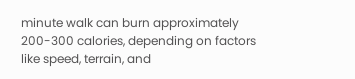minute walk can burn approximately 200-300 calories, depending on factors like speed, terrain, and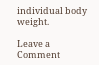individual body weight.

Leave a Comment